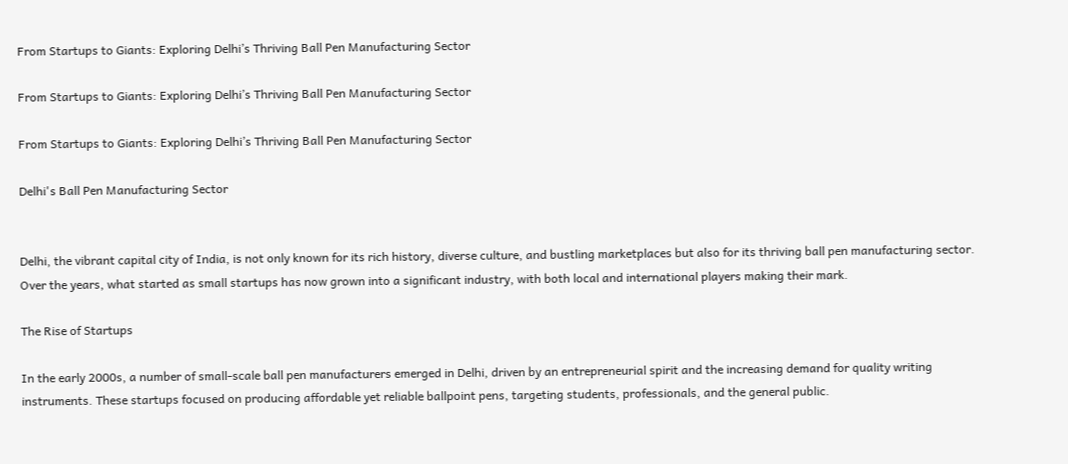From Startups to Giants: Exploring Delhi’s Thriving Ball Pen Manufacturing Sector

From Startups to Giants: Exploring Delhi’s Thriving Ball Pen Manufacturing Sector

From Startups to Giants: Exploring Delhi’s Thriving Ball Pen Manufacturing Sector

Delhi's Ball Pen Manufacturing Sector


Delhi, the vibrant capital city of India, is not only known for its rich history, diverse culture, and bustling marketplaces but also for its thriving ball pen manufacturing sector. Over the years, what started as small startups has now grown into a significant industry, with both local and international players making their mark.

The Rise of Startups

In the early 2000s, a number of small-scale ball pen manufacturers emerged in Delhi, driven by an entrepreneurial spirit and the increasing demand for quality writing instruments. These startups focused on producing affordable yet reliable ballpoint pens, targeting students, professionals, and the general public.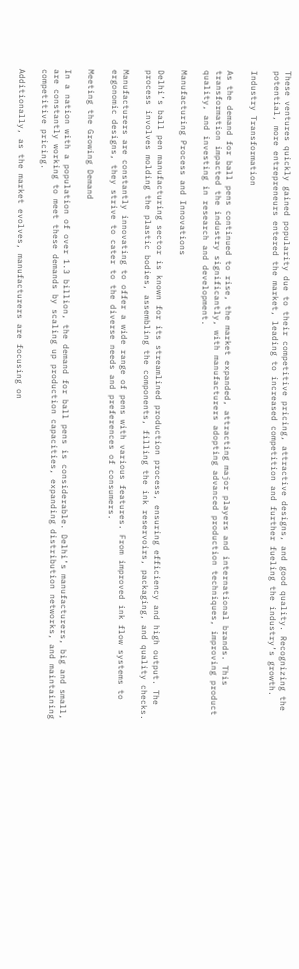These ventures quickly gained popularity due to their competitive pricing, attractive designs, and good quality. Recognizing the potential, more entrepreneurs entered the market, leading to increased competition and further fueling the industry’s growth.

Industry Transformation

As the demand for ball pens continued to rise, the market expanded, attracting major players and international brands. This transformation impacted the industry significantly, with manufacturers adopting advanced production techniques, improving product quality, and investing in research and development.

Manufacturing Process and Innovations

Delhi’s ball pen manufacturing sector is known for its streamlined production process, ensuring efficiency and high output. The process involves molding the plastic bodies, assembling the components, filling the ink reservoirs, packaging, and quality checks.

Manufacturers are constantly innovating to offer a wide range of pens with various features. From improved ink flow systems to ergonomic designs, they strive to cater to the diverse needs and preferences of consumers.

Meeting the Growing Demand

In a nation with a population of over 1.3 billion, the demand for ball pens is considerable. Delhi’s manufacturers, big and small, are constantly working to meet these demands by scaling up production capacities, expanding distribution networks, and maintaining competitive pricing.

Additionally, as the market evolves, manufacturers are focusing on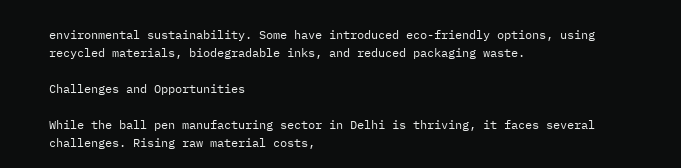environmental sustainability. Some have introduced eco-friendly options, using recycled materials, biodegradable inks, and reduced packaging waste.

Challenges and Opportunities

While the ball pen manufacturing sector in Delhi is thriving, it faces several challenges. Rising raw material costs,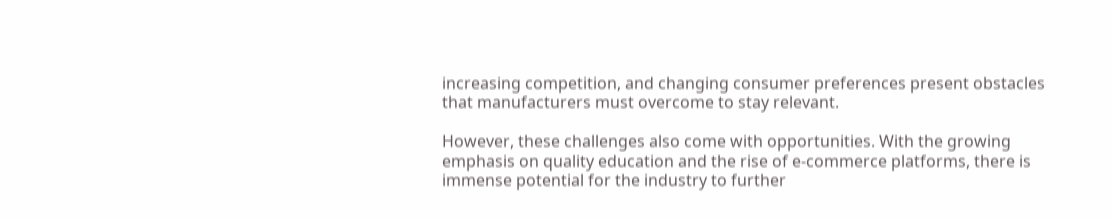increasing competition, and changing consumer preferences present obstacles that manufacturers must overcome to stay relevant.

However, these challenges also come with opportunities. With the growing emphasis on quality education and the rise of e-commerce platforms, there is immense potential for the industry to further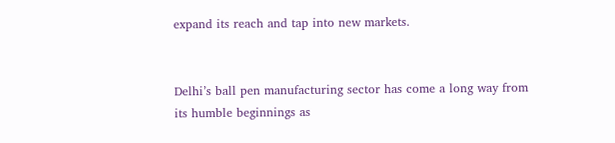expand its reach and tap into new markets.


Delhi’s ball pen manufacturing sector has come a long way from its humble beginnings as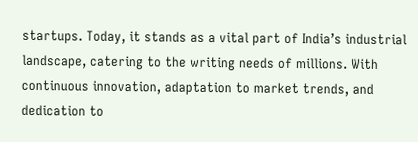startups. Today, it stands as a vital part of India’s industrial landscape, catering to the writing needs of millions. With continuous innovation, adaptation to market trends, and dedication to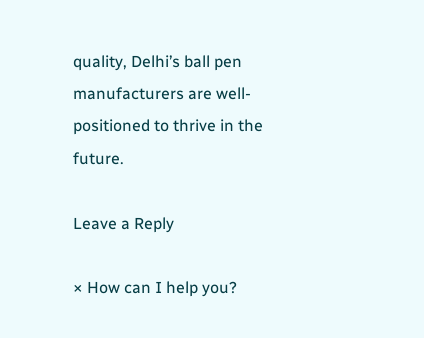quality, Delhi’s ball pen manufacturers are well-positioned to thrive in the future.

Leave a Reply

× How can I help you?